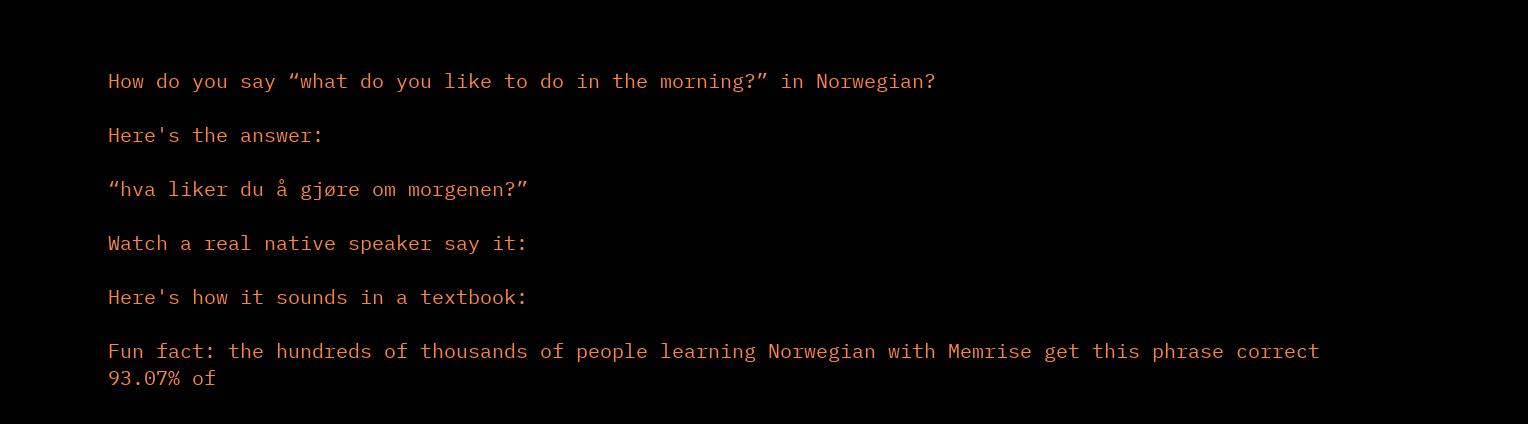How do you say “what do you like to do in the morning?” in Norwegian?

Here's the answer:

“hva liker du å gjøre om morgenen?”

Watch a real native speaker say it:

Here's how it sounds in a textbook:

Fun fact: the hundreds of thousands of people learning Norwegian with Memrise get this phrase correct 93.07% of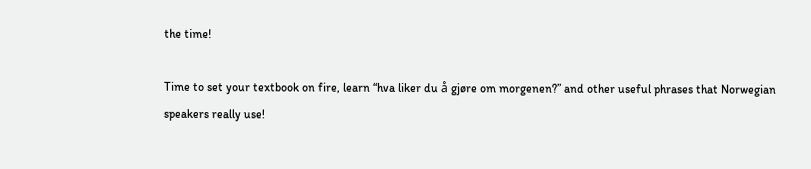the time!

Time to set your textbook on fire, learn “hva liker du å gjøre om morgenen?” and other useful phrases that Norwegian speakers really use!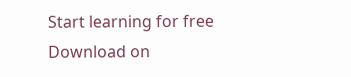Start learning for free Download on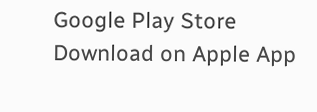Google Play Store Download on Apple App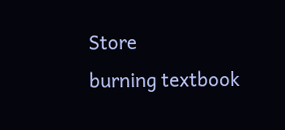Store
burning textbook